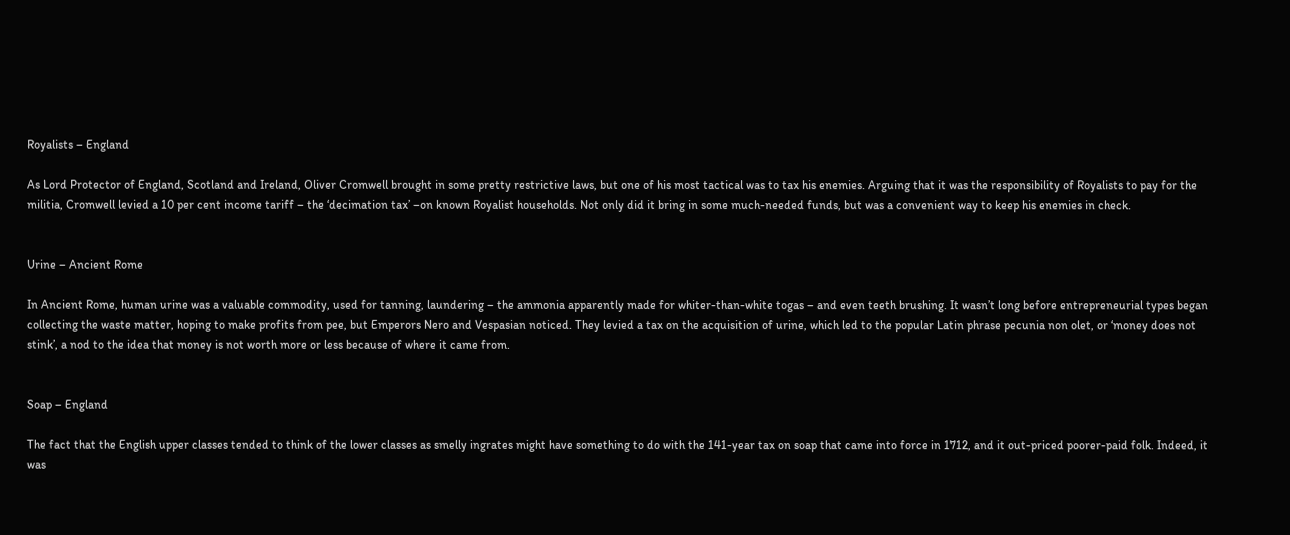Royalists – England

As Lord Protector of England, Scotland and Ireland, Oliver Cromwell brought in some pretty restrictive laws, but one of his most tactical was to tax his enemies. Arguing that it was the responsibility of Royalists to pay for the militia, Cromwell levied a 10 per cent income tariff – the ‘decimation tax’ –on known Royalist households. Not only did it bring in some much-needed funds, but was a convenient way to keep his enemies in check.


Urine – Ancient Rome

In Ancient Rome, human urine was a valuable commodity, used for tanning, laundering – the ammonia apparently made for whiter-than-white togas – and even teeth brushing. It wasn’t long before entrepreneurial types began collecting the waste matter, hoping to make profits from pee, but Emperors Nero and Vespasian noticed. They levied a tax on the acquisition of urine, which led to the popular Latin phrase pecunia non olet, or ‘money does not stink’, a nod to the idea that money is not worth more or less because of where it came from.


Soap – England

The fact that the English upper classes tended to think of the lower classes as smelly ingrates might have something to do with the 141-year tax on soap that came into force in 1712, and it out-priced poorer-paid folk. Indeed, it was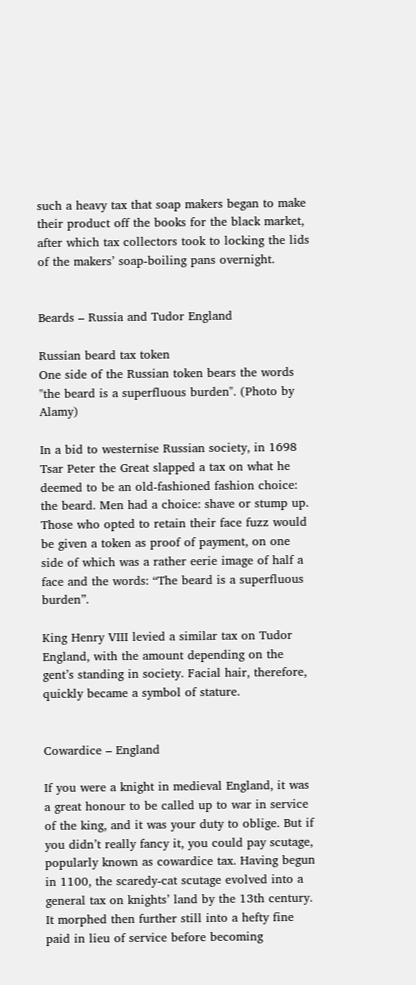such a heavy tax that soap makers began to make their product off the books for the black market, after which tax collectors took to locking the lids of the makers’ soap-boiling pans overnight.


Beards – Russia and Tudor England

Russian beard tax token
One side of the Russian token bears the words "the beard is a superfluous burden". (Photo by Alamy)

In a bid to westernise Russian society, in 1698 Tsar Peter the Great slapped a tax on what he deemed to be an old-fashioned fashion choice: the beard. Men had a choice: shave or stump up. Those who opted to retain their face fuzz would be given a token as proof of payment, on one side of which was a rather eerie image of half a face and the words: “The beard is a superfluous burden”.

King Henry VIII levied a similar tax on Tudor England, with the amount depending on the gent’s standing in society. Facial hair, therefore, quickly became a symbol of stature.


Cowardice – England

If you were a knight in medieval England, it was a great honour to be called up to war in service of the king, and it was your duty to oblige. But if you didn’t really fancy it, you could pay scutage, popularly known as cowardice tax. Having begun in 1100, the scaredy-cat scutage evolved into a general tax on knights’ land by the 13th century. It morphed then further still into a hefty fine paid in lieu of service before becoming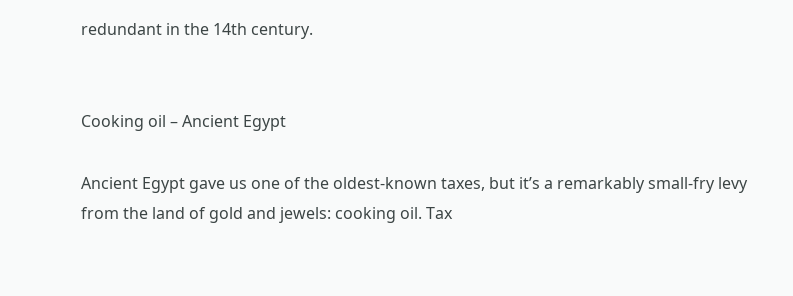redundant in the 14th century.


Cooking oil – Ancient Egypt

Ancient Egypt gave us one of the oldest-known taxes, but it’s a remarkably small-fry levy from the land of gold and jewels: cooking oil. Tax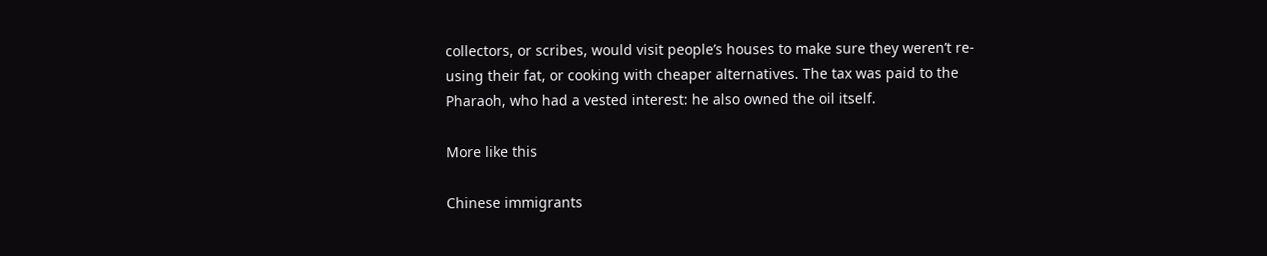collectors, or scribes, would visit people’s houses to make sure they weren’t re-using their fat, or cooking with cheaper alternatives. The tax was paid to the Pharaoh, who had a vested interest: he also owned the oil itself.

More like this

Chinese immigrants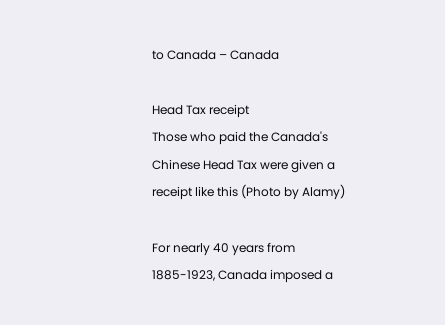to Canada – Canada

Head Tax receipt
Those who paid the Canada's Chinese Head Tax were given a receipt like this (Photo by Alamy)

For nearly 40 years from 1885-1923, Canada imposed a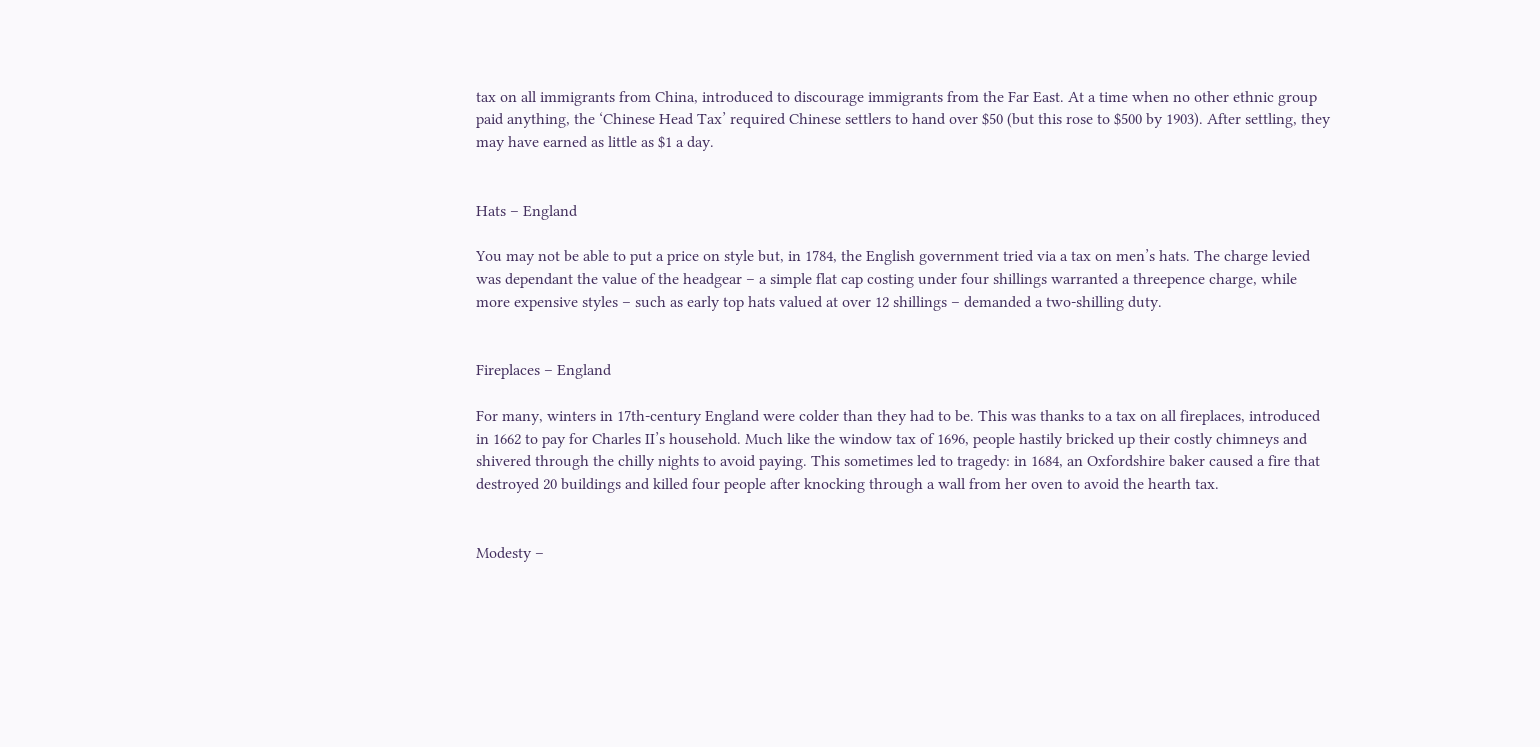tax on all immigrants from China, introduced to discourage immigrants from the Far East. At a time when no other ethnic group paid anything, the ‘Chinese Head Tax’ required Chinese settlers to hand over $50 (but this rose to $500 by 1903). After settling, they may have earned as little as $1 a day.


Hats – England

You may not be able to put a price on style but, in 1784, the English government tried via a tax on men’s hats. The charge levied was dependant the value of the headgear – a simple flat cap costing under four shillings warranted a threepence charge, while more expensive styles – such as early top hats valued at over 12 shillings – demanded a two-shilling duty.


Fireplaces – England

For many, winters in 17th-century England were colder than they had to be. This was thanks to a tax on all fireplaces, introduced in 1662 to pay for Charles II’s household. Much like the window tax of 1696, people hastily bricked up their costly chimneys and shivered through the chilly nights to avoid paying. This sometimes led to tragedy: in 1684, an Oxfordshire baker caused a fire that destroyed 20 buildings and killed four people after knocking through a wall from her oven to avoid the hearth tax.


Modesty –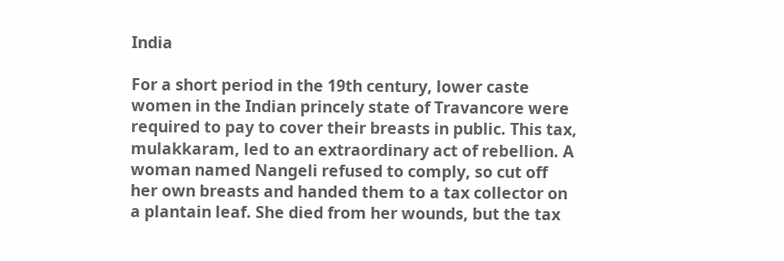India

For a short period in the 19th century, lower caste women in the Indian princely state of Travancore were required to pay to cover their breasts in public. This tax, mulakkaram, led to an extraordinary act of rebellion. A woman named Nangeli refused to comply, so cut off her own breasts and handed them to a tax collector on a plantain leaf. She died from her wounds, but the tax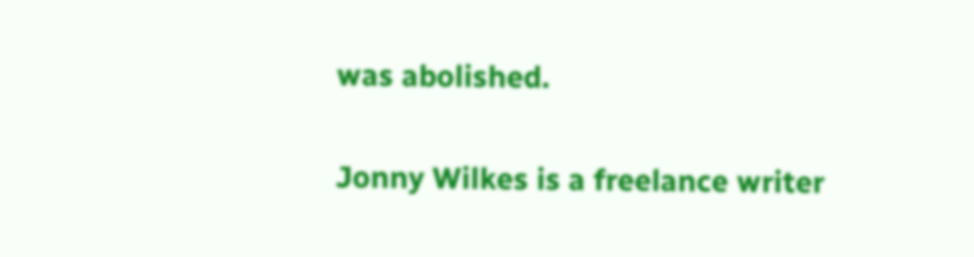was abolished.

Jonny Wilkes is a freelance writer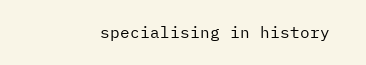specialising in history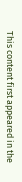This content first appeared in the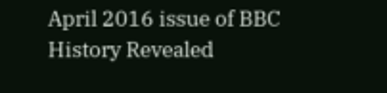April 2016 issue of BBC History Revealed